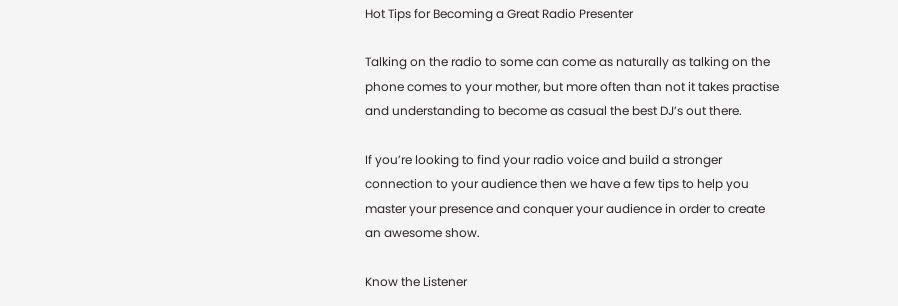Hot Tips for Becoming a Great Radio Presenter

Talking on the radio to some can come as naturally as talking on the phone comes to your mother, but more often than not it takes practise and understanding to become as casual the best DJ’s out there.

If you’re looking to find your radio voice and build a stronger connection to your audience then we have a few tips to help you master your presence and conquer your audience in order to create an awesome show.

Know the Listener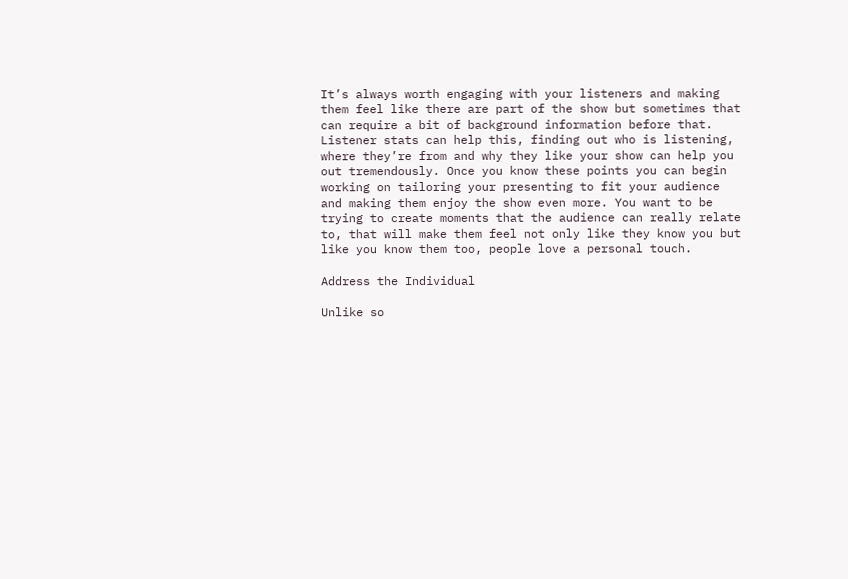It’s always worth engaging with your listeners and making them feel like there are part of the show but sometimes that can require a bit of background information before that. Listener stats can help this, finding out who is listening, where they’re from and why they like your show can help you out tremendously. Once you know these points you can begin working on tailoring your presenting to fit your audience and making them enjoy the show even more. You want to be trying to create moments that the audience can really relate to, that will make them feel not only like they know you but like you know them too, people love a personal touch.

Address the Individual

Unlike so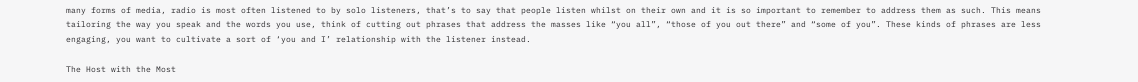many forms of media, radio is most often listened to by solo listeners, that’s to say that people listen whilst on their own and it is so important to remember to address them as such. This means tailoring the way you speak and the words you use, think of cutting out phrases that address the masses like “you all”, “those of you out there” and “some of you”. These kinds of phrases are less engaging, you want to cultivate a sort of ‘you and I’ relationship with the listener instead.

The Host with the Most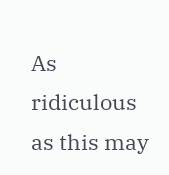As ridiculous as this may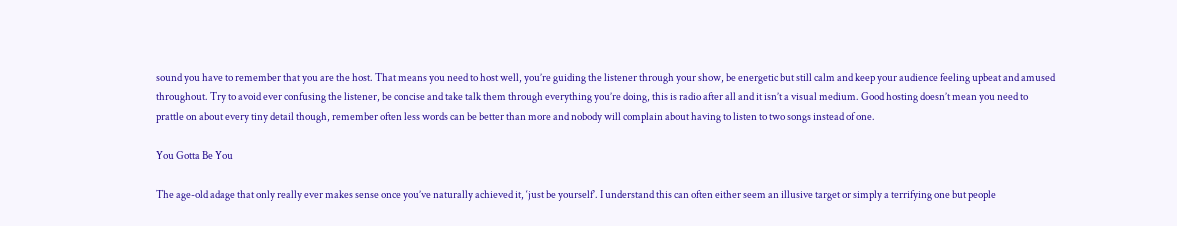sound you have to remember that you are the host. That means you need to host well, you’re guiding the listener through your show, be energetic but still calm and keep your audience feeling upbeat and amused throughout. Try to avoid ever confusing the listener, be concise and take talk them through everything you’re doing, this is radio after all and it isn’t a visual medium. Good hosting doesn’t mean you need to prattle on about every tiny detail though, remember often less words can be better than more and nobody will complain about having to listen to two songs instead of one.

You Gotta Be You

The age-old adage that only really ever makes sense once you’ve naturally achieved it, ‘just be yourself’. I understand this can often either seem an illusive target or simply a terrifying one but people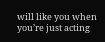will like you when you’re just acting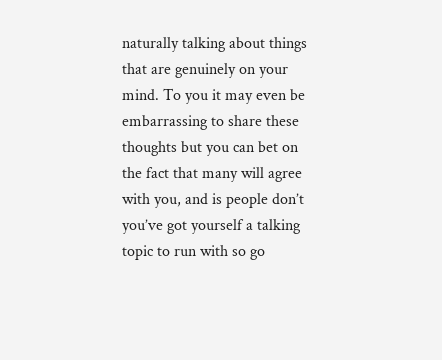naturally talking about things that are genuinely on your mind. To you it may even be embarrassing to share these thoughts but you can bet on the fact that many will agree with you, and is people don’t you’ve got yourself a talking topic to run with so go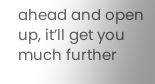ahead and open up, it’ll get you much further